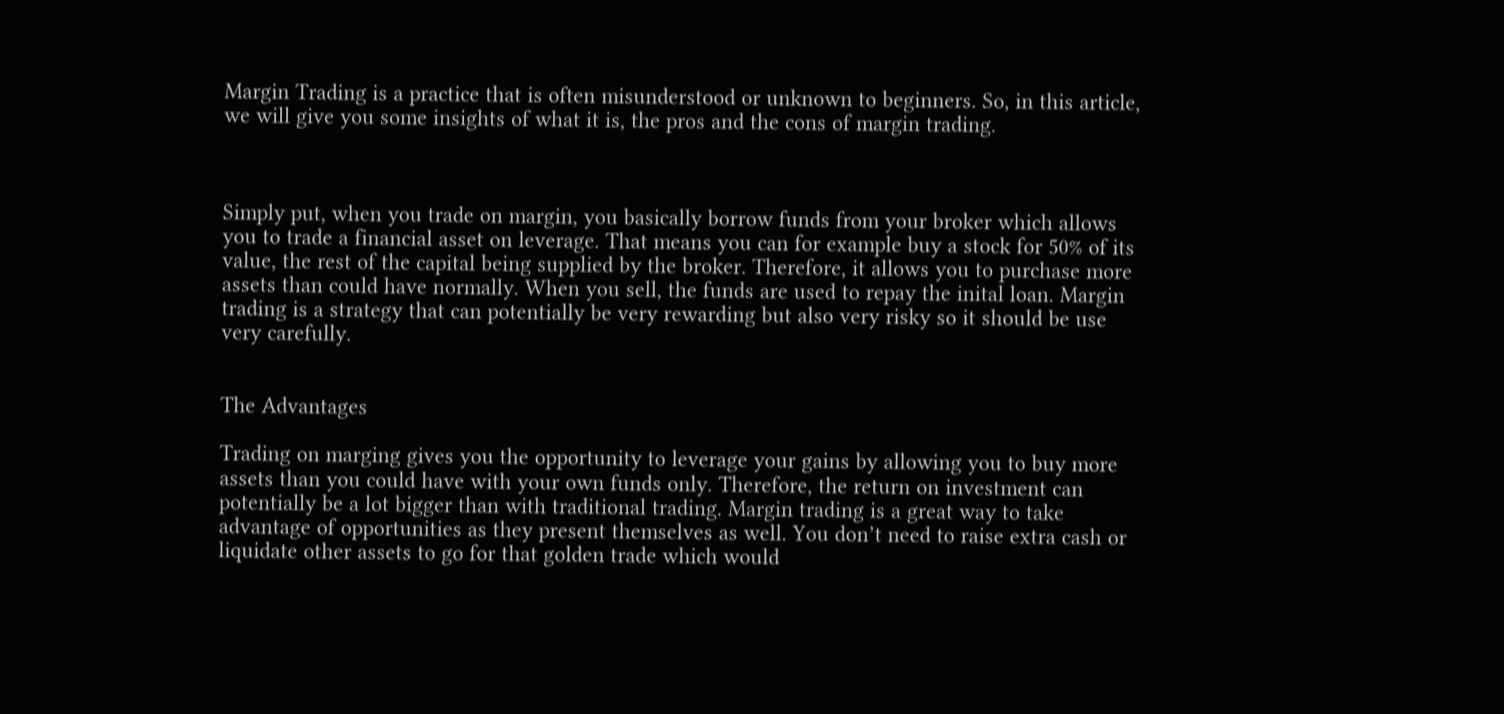Margin Trading is a practice that is often misunderstood or unknown to beginners. So, in this article, we will give you some insights of what it is, the pros and the cons of margin trading.



Simply put, when you trade on margin, you basically borrow funds from your broker which allows you to trade a financial asset on leverage. That means you can for example buy a stock for 50% of its value, the rest of the capital being supplied by the broker. Therefore, it allows you to purchase more assets than could have normally. When you sell, the funds are used to repay the inital loan. Margin trading is a strategy that can potentially be very rewarding but also very risky so it should be use very carefully.


The Advantages

Trading on marging gives you the opportunity to leverage your gains by allowing you to buy more assets than you could have with your own funds only. Therefore, the return on investment can potentially be a lot bigger than with traditional trading. Margin trading is a great way to take advantage of opportunities as they present themselves as well. You don’t need to raise extra cash or liquidate other assets to go for that golden trade which would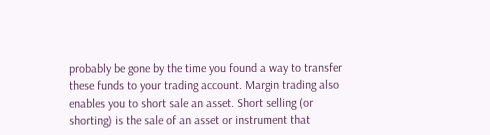probably be gone by the time you found a way to transfer these funds to your trading account. Margin trading also enables you to short sale an asset. Short selling (or shorting) is the sale of an asset or instrument that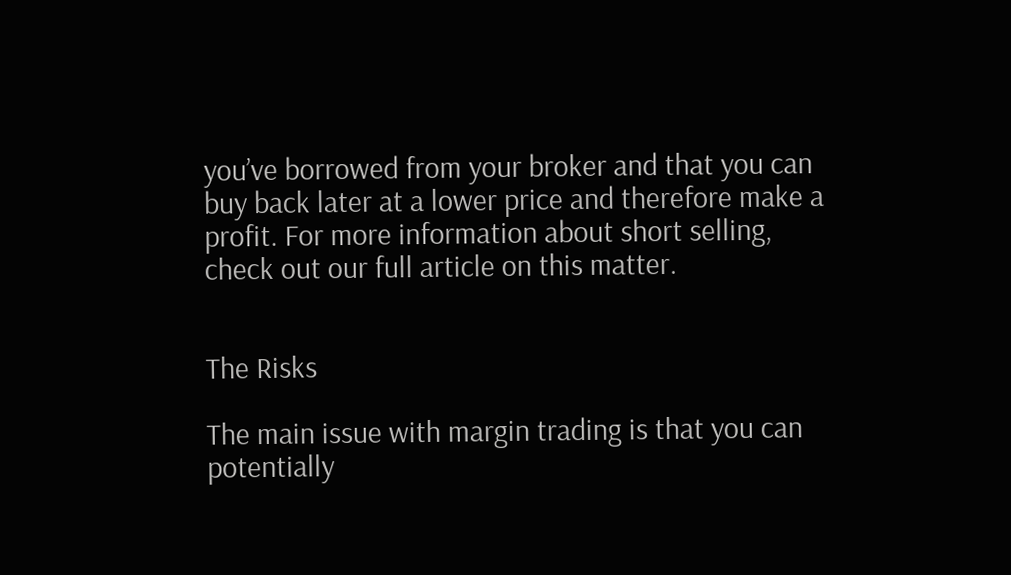you’ve borrowed from your broker and that you can buy back later at a lower price and therefore make a profit. For more information about short selling, check out our full article on this matter.


The Risks

The main issue with margin trading is that you can potentially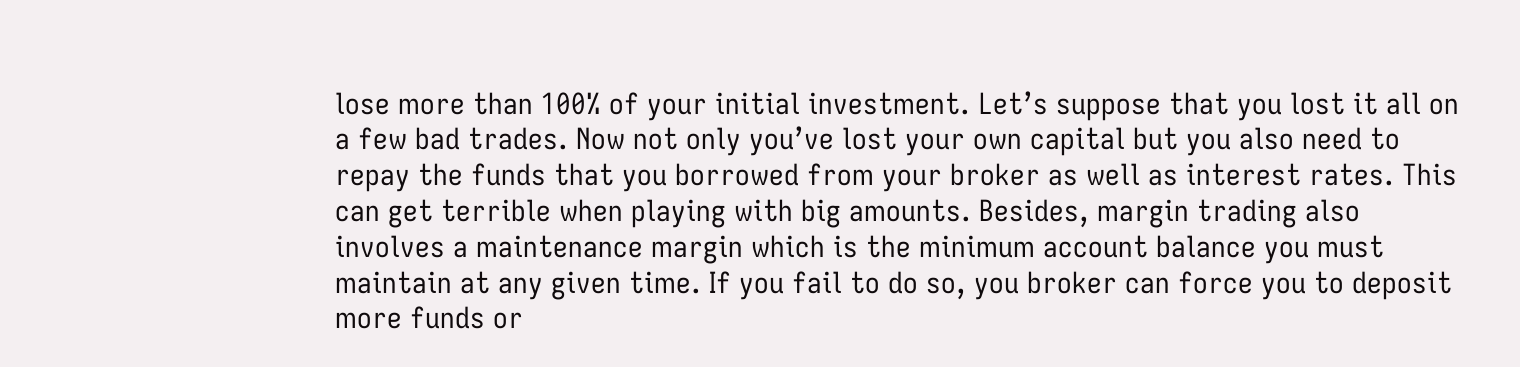lose more than 100% of your initial investment. Let’s suppose that you lost it all on a few bad trades. Now not only you’ve lost your own capital but you also need to repay the funds that you borrowed from your broker as well as interest rates. This can get terrible when playing with big amounts. Besides, margin trading also involves a maintenance margin which is the minimum account balance you must maintain at any given time. If you fail to do so, you broker can force you to deposit more funds or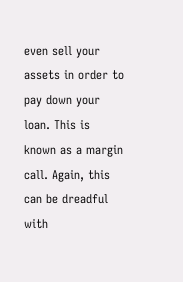even sell your assets in order to pay down your loan. This is known as a margin call. Again, this can be dreadful with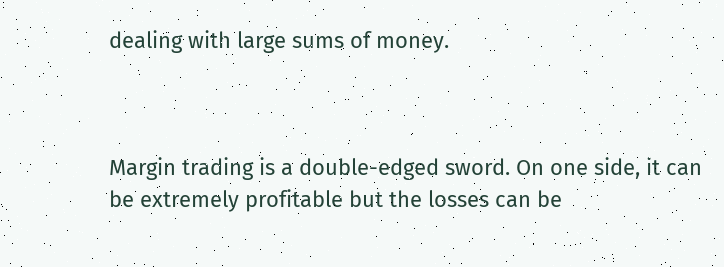dealing with large sums of money.



Margin trading is a double-edged sword. On one side, it can be extremely profitable but the losses can be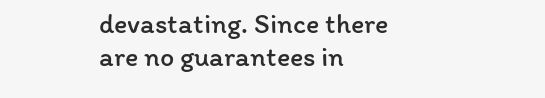devastating. Since there are no guarantees in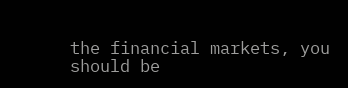the financial markets, you should be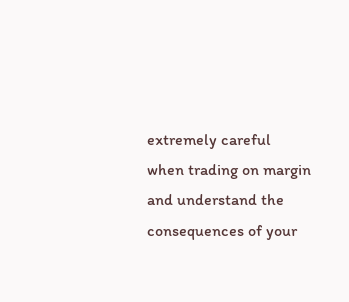extremely careful when trading on margin and understand the consequences of your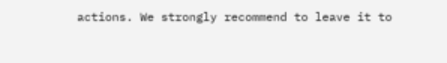actions. We strongly recommend to leave it to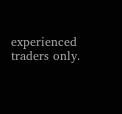experienced traders only.